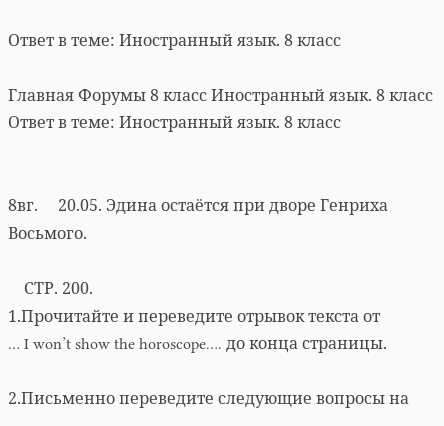Ответ в теме: Иностранный язык. 8 класс

Главная Форумы 8 класс Иностранный язык. 8 класс Ответ в теме: Иностранный язык. 8 класс


8вг.     20.05. Эдина остаётся при дворе Генриха Восьмого.

    СТР. 200.
1.Прочитайте и переведите отрывок текста от
… I won’t show the horoscope…. до конца страницы.

2.Письменно переведите следующие вопросы на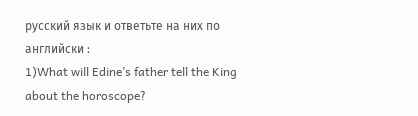русский язык и ответьте на них по английски :
1)What will Edine’s father tell the King about the horoscope?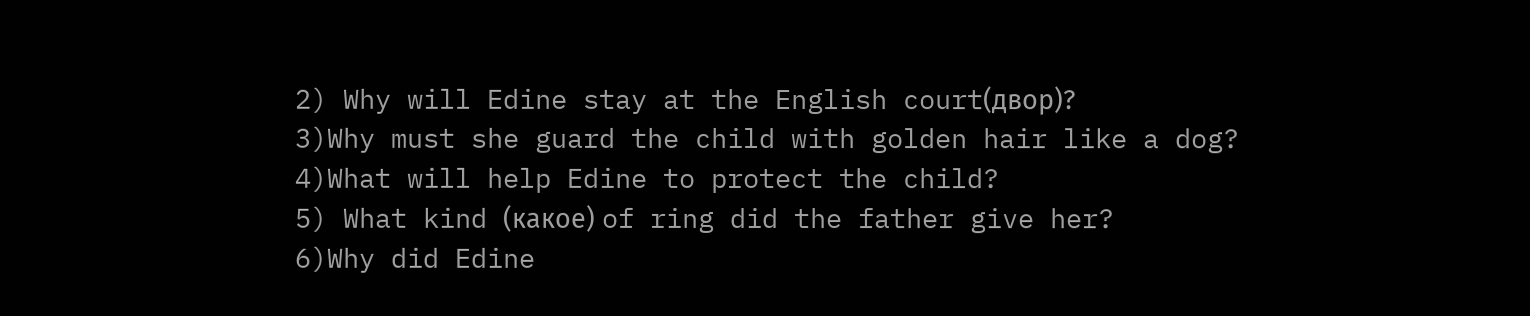2) Why will Edine stay at the English court(двор)?
3)Why must she guard the child with golden hair like a dog?
4)What will help Edine to protect the child?
5) What kind (какое) of ring did the father give her?
6)Why did Edine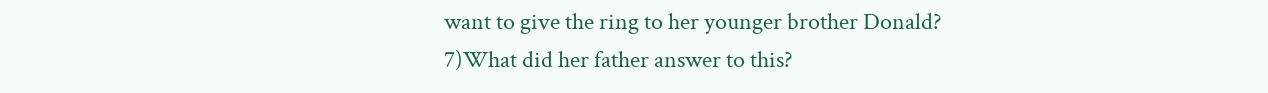want to give the ring to her younger brother Donald?
7)What did her father answer to this?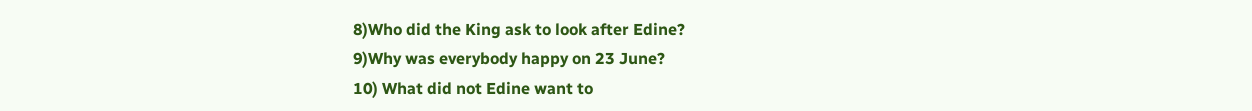8)Who did the King ask to look after Edine?
9)Why was everybody happy on 23 June?
10) What did not Edine want to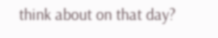think about on that day?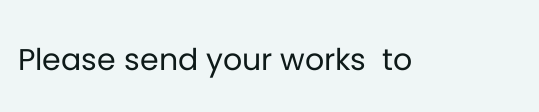Please send your works  to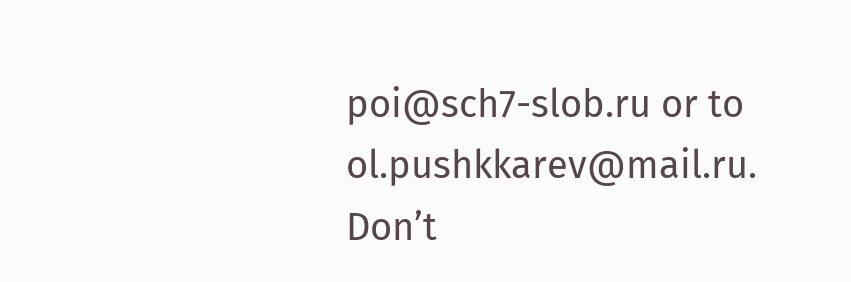poi@sch7-slob.ru or to  ol.pushkkarev@mail.ru. Don’t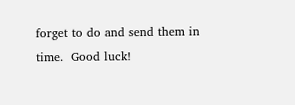forget to do and send them in time.  Good luck!